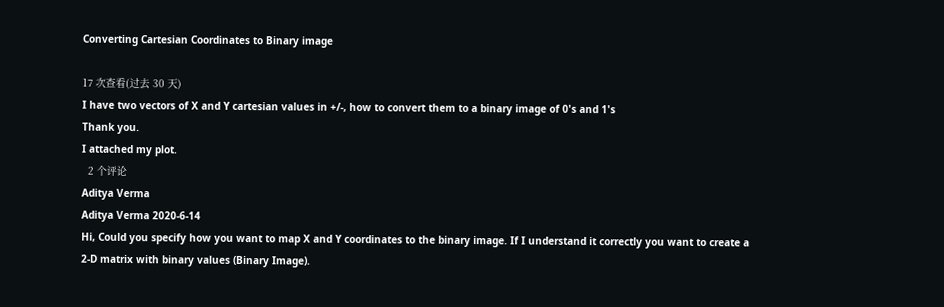Converting Cartesian Coordinates to Binary image

17 次查看(过去 30 天)
I have two vectors of X and Y cartesian values in +/-, how to convert them to a binary image of 0's and 1's
Thank you.
I attached my plot.
  2 个评论
Aditya Verma
Aditya Verma 2020-6-14
Hi, Could you specify how you want to map X and Y coordinates to the binary image. If I understand it correctly you want to create a 2-D matrix with binary values (Binary Image).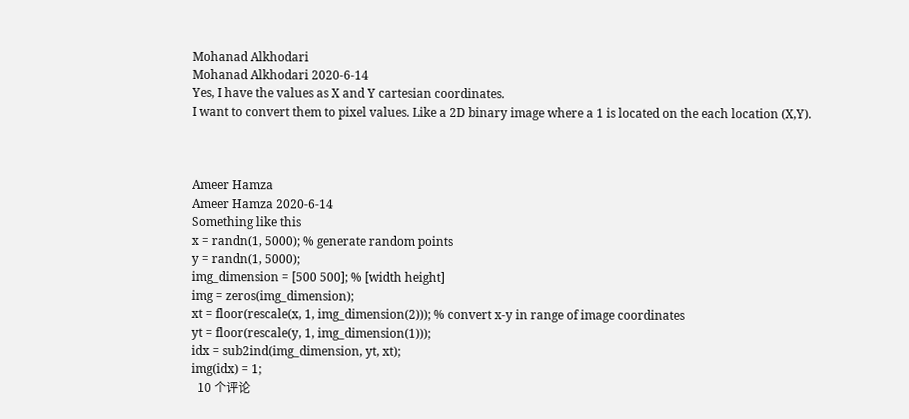Mohanad Alkhodari
Mohanad Alkhodari 2020-6-14
Yes, I have the values as X and Y cartesian coordinates.
I want to convert them to pixel values. Like a 2D binary image where a 1 is located on the each location (X,Y).



Ameer Hamza
Ameer Hamza 2020-6-14
Something like this
x = randn(1, 5000); % generate random points
y = randn(1, 5000);
img_dimension = [500 500]; % [width height]
img = zeros(img_dimension);
xt = floor(rescale(x, 1, img_dimension(2))); % convert x-y in range of image coordinates
yt = floor(rescale(y, 1, img_dimension(1)));
idx = sub2ind(img_dimension, yt, xt);
img(idx) = 1;
  10 个评论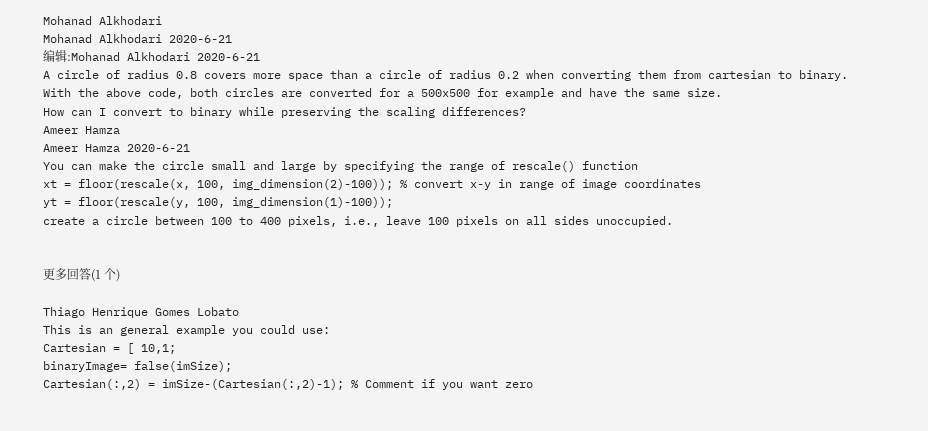Mohanad Alkhodari
Mohanad Alkhodari 2020-6-21
编辑:Mohanad Alkhodari 2020-6-21
A circle of radius 0.8 covers more space than a circle of radius 0.2 when converting them from cartesian to binary.
With the above code, both circles are converted for a 500x500 for example and have the same size.
How can I convert to binary while preserving the scaling differences?
Ameer Hamza
Ameer Hamza 2020-6-21
You can make the circle small and large by specifying the range of rescale() function
xt = floor(rescale(x, 100, img_dimension(2)-100)); % convert x-y in range of image coordinates
yt = floor(rescale(y, 100, img_dimension(1)-100));
create a circle between 100 to 400 pixels, i.e., leave 100 pixels on all sides unoccupied.


更多回答(1 个)

Thiago Henrique Gomes Lobato
This is an general example you could use:
Cartesian = [ 10,1;
binaryImage= false(imSize);
Cartesian(:,2) = imSize-(Cartesian(:,2)-1); % Comment if you want zero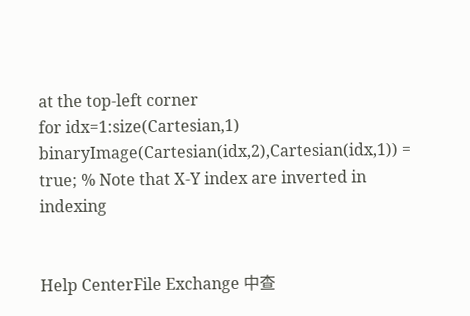at the top-left corner
for idx=1:size(Cartesian,1)
binaryImage(Cartesian(idx,2),Cartesian(idx,1)) = true; % Note that X-Y index are inverted in indexing


Help CenterFile Exchange 中查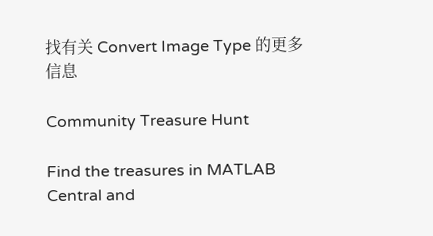找有关 Convert Image Type 的更多信息

Community Treasure Hunt

Find the treasures in MATLAB Central and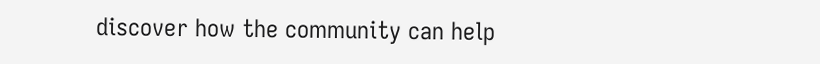discover how the community can help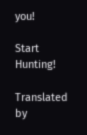you!

Start Hunting!

Translated by